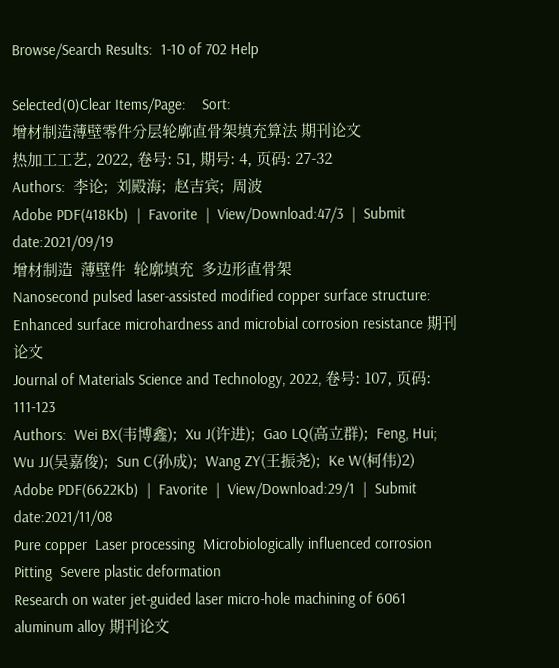Browse/Search Results:  1-10 of 702 Help

Selected(0)Clear Items/Page:    Sort:
增材制造薄壁零件分层轮廓直骨架填充算法 期刊论文
热加工工艺, 2022, 卷号: 51, 期号: 4, 页码: 27-32
Authors:  李论;  刘殿海;  赵吉宾;  周波
Adobe PDF(418Kb)  |  Favorite  |  View/Download:47/3  |  Submit date:2021/09/19
增材制造  薄壁件  轮廓填充  多边形直骨架
Nanosecond pulsed laser-assisted modified copper surface structure: Enhanced surface microhardness and microbial corrosion resistance 期刊论文
Journal of Materials Science and Technology, 2022, 卷号: 107, 页码: 111-123
Authors:  Wei BX(韦博鑫);  Xu J(许进);  Gao LQ(高立群);  Feng, Hui;  Wu JJ(吴嘉俊);  Sun C(孙成);  Wang ZY(王振尧);  Ke W(柯伟)2)
Adobe PDF(6622Kb)  |  Favorite  |  View/Download:29/1  |  Submit date:2021/11/08
Pure copper  Laser processing  Microbiologically influenced corrosion  Pitting  Severe plastic deformation
Research on water jet-guided laser micro-hole machining of 6061 aluminum alloy 期刊论文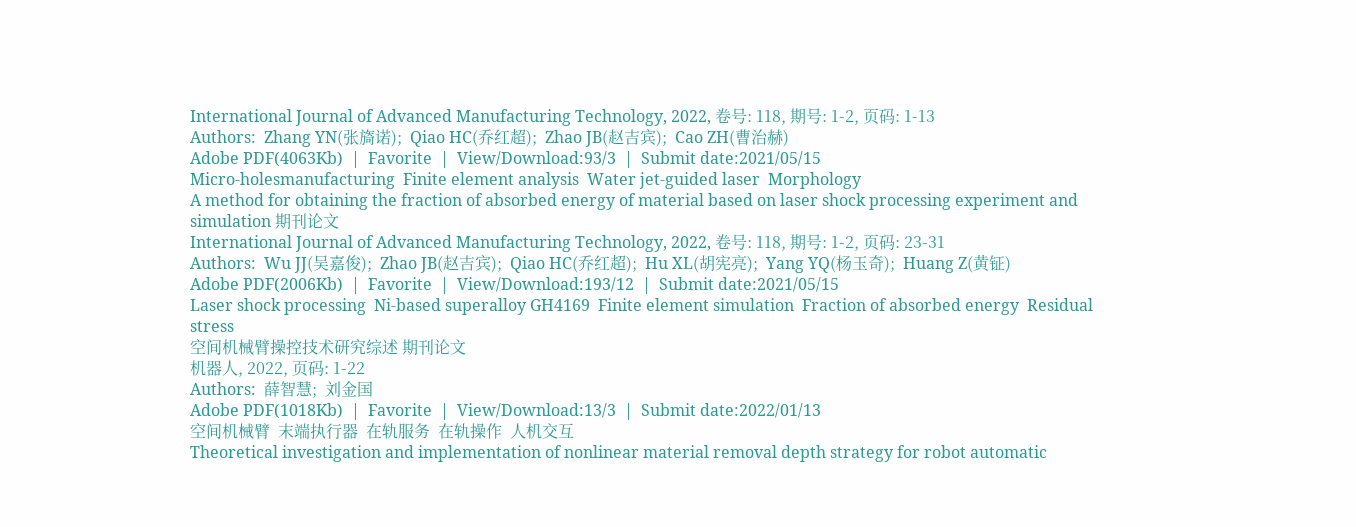International Journal of Advanced Manufacturing Technology, 2022, 卷号: 118, 期号: 1-2, 页码: 1-13
Authors:  Zhang YN(张旖诺);  Qiao HC(乔红超);  Zhao JB(赵吉宾);  Cao ZH(曹治赫)
Adobe PDF(4063Kb)  |  Favorite  |  View/Download:93/3  |  Submit date:2021/05/15
Micro-holesmanufacturing  Finite element analysis  Water jet-guided laser  Morphology
A method for obtaining the fraction of absorbed energy of material based on laser shock processing experiment and simulation 期刊论文
International Journal of Advanced Manufacturing Technology, 2022, 卷号: 118, 期号: 1-2, 页码: 23-31
Authors:  Wu JJ(吴嘉俊);  Zhao JB(赵吉宾);  Qiao HC(乔红超);  Hu XL(胡宪亮);  Yang YQ(杨玉奇);  Huang Z(黄钲)
Adobe PDF(2006Kb)  |  Favorite  |  View/Download:193/12  |  Submit date:2021/05/15
Laser shock processing  Ni-based superalloy GH4169  Finite element simulation  Fraction of absorbed energy  Residual stress
空间机械臂操控技术研究综述 期刊论文
机器人, 2022, 页码: 1-22
Authors:  薛智慧;  刘金国
Adobe PDF(1018Kb)  |  Favorite  |  View/Download:13/3  |  Submit date:2022/01/13
空间机械臂  末端执行器  在轨服务  在轨操作  人机交互
Theoretical investigation and implementation of nonlinear material removal depth strategy for robot automatic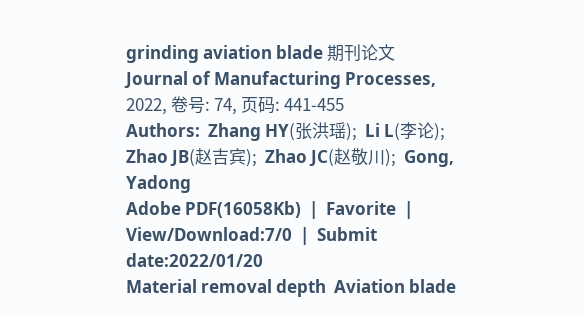grinding aviation blade 期刊论文
Journal of Manufacturing Processes, 2022, 卷号: 74, 页码: 441-455
Authors:  Zhang HY(张洪瑶);  Li L(李论);  Zhao JB(赵吉宾);  Zhao JC(赵敬川);  Gong, Yadong
Adobe PDF(16058Kb)  |  Favorite  |  View/Download:7/0  |  Submit date:2022/01/20
Material removal depth  Aviation blade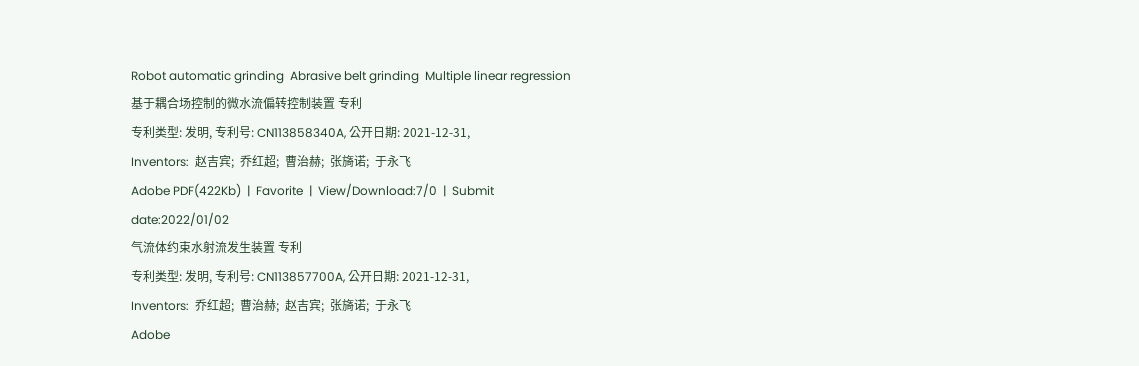Robot automatic grinding  Abrasive belt grinding  Multiple linear regression
基于耦合场控制的微水流偏转控制装置 专利
专利类型: 发明, 专利号: CN113858340A, 公开日期: 2021-12-31,
Inventors:  赵吉宾;  乔红超;  曹治赫;  张旖诺;  于永飞
Adobe PDF(422Kb)  |  Favorite  |  View/Download:7/0  |  Submit date:2022/01/02
气流体约束水射流发生装置 专利
专利类型: 发明, 专利号: CN113857700A, 公开日期: 2021-12-31,
Inventors:  乔红超;  曹治赫;  赵吉宾;  张旖诺;  于永飞
Adobe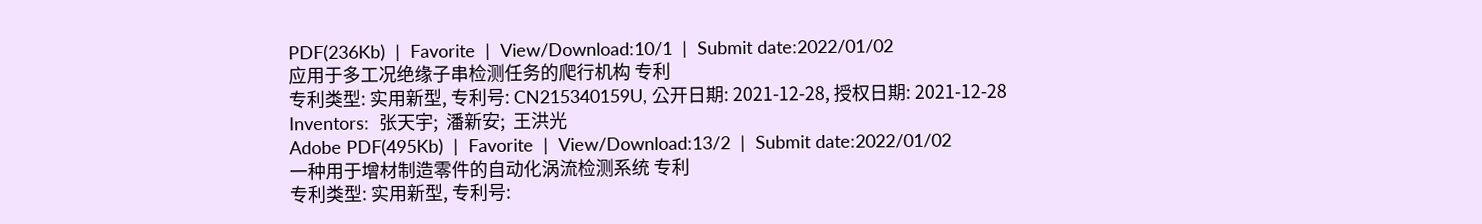PDF(236Kb)  |  Favorite  |  View/Download:10/1  |  Submit date:2022/01/02
应用于多工况绝缘子串检测任务的爬行机构 专利
专利类型: 实用新型, 专利号: CN215340159U, 公开日期: 2021-12-28, 授权日期: 2021-12-28
Inventors:  张天宇;  潘新安;  王洪光
Adobe PDF(495Kb)  |  Favorite  |  View/Download:13/2  |  Submit date:2022/01/02
一种用于增材制造零件的自动化涡流检测系统 专利
专利类型: 实用新型, 专利号: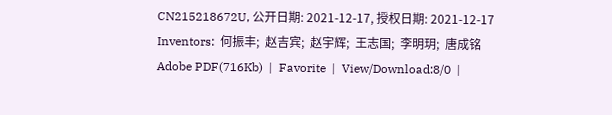CN215218672U, 公开日期: 2021-12-17, 授权日期: 2021-12-17
Inventors:  何振丰;  赵吉宾;  赵宇辉;  王志国;  李明玥;  唐成铭
Adobe PDF(716Kb)  |  Favorite  |  View/Download:8/0  |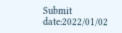Submit date:2022/01/02